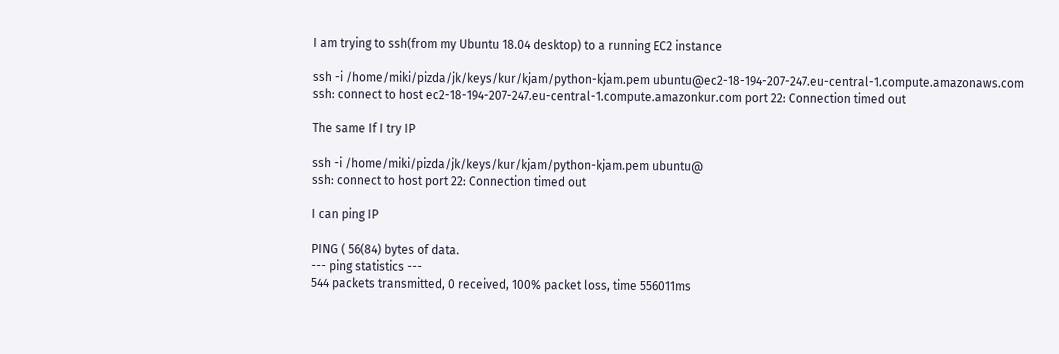I am trying to ssh(from my Ubuntu 18.04 desktop) to a running EC2 instance

ssh -i /home/miki/pizda/jk/keys/kur/kjam/python-kjam.pem ubuntu@ec2-18-194-207-247.eu-central-1.compute.amazonaws.com
ssh: connect to host ec2-18-194-207-247.eu-central-1.compute.amazonkur.com port 22: Connection timed out

The same If I try IP

ssh -i /home/miki/pizda/jk/keys/kur/kjam/python-kjam.pem ubuntu@
ssh: connect to host port 22: Connection timed out

I can ping IP

PING ( 56(84) bytes of data.
--- ping statistics ---
544 packets transmitted, 0 received, 100% packet loss, time 556011ms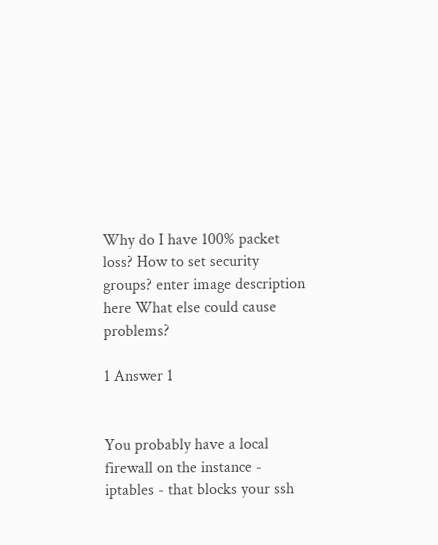Why do I have 100% packet loss? How to set security groups? enter image description here What else could cause problems?

1 Answer 1


You probably have a local firewall on the instance - iptables - that blocks your ssh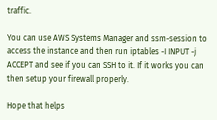traffic.

You can use AWS Systems Manager and ssm-session to access the instance and then run iptables -I INPUT -j ACCEPT and see if you can SSH to it. If it works you can then setup your firewall properly.

Hope that helps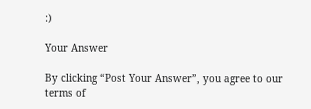:)

Your Answer

By clicking “Post Your Answer”, you agree to our terms of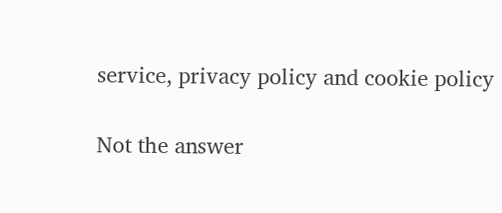service, privacy policy and cookie policy

Not the answer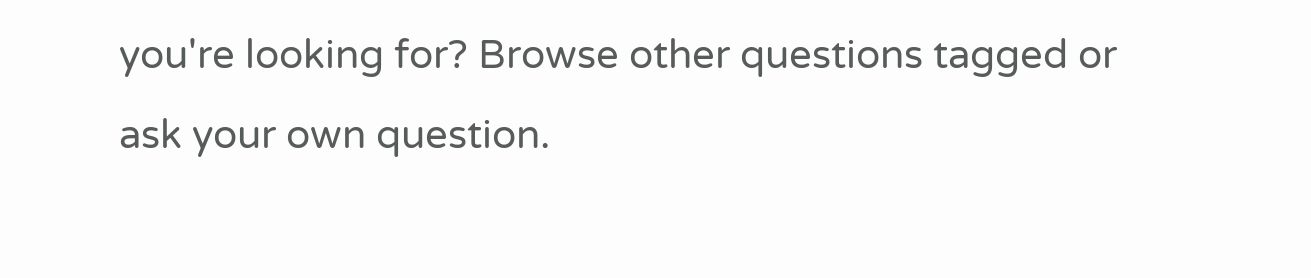you're looking for? Browse other questions tagged or ask your own question.